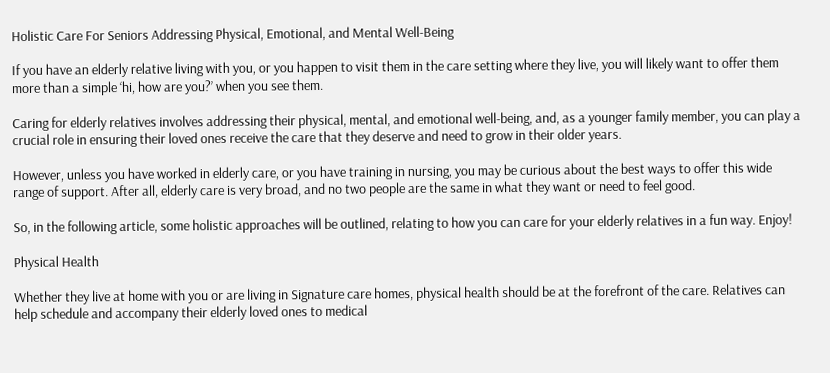Holistic Care For Seniors Addressing Physical, Emotional, and Mental Well-Being

If you have an elderly relative living with you, or you happen to visit them in the care setting where they live, you will likely want to offer them more than a simple ‘hi, how are you?’ when you see them.

Caring for elderly relatives involves addressing their physical, mental, and emotional well-being, and, as a younger family member, you can play a crucial role in ensuring their loved ones receive the care that they deserve and need to grow in their older years.

However, unless you have worked in elderly care, or you have training in nursing, you may be curious about the best ways to offer this wide range of support. After all, elderly care is very broad, and no two people are the same in what they want or need to feel good.

So, in the following article, some holistic approaches will be outlined, relating to how you can care for your elderly relatives in a fun way. Enjoy!

Physical Health

Whether they live at home with you or are living in Signature care homes, physical health should be at the forefront of the care. Relatives can help schedule and accompany their elderly loved ones to medical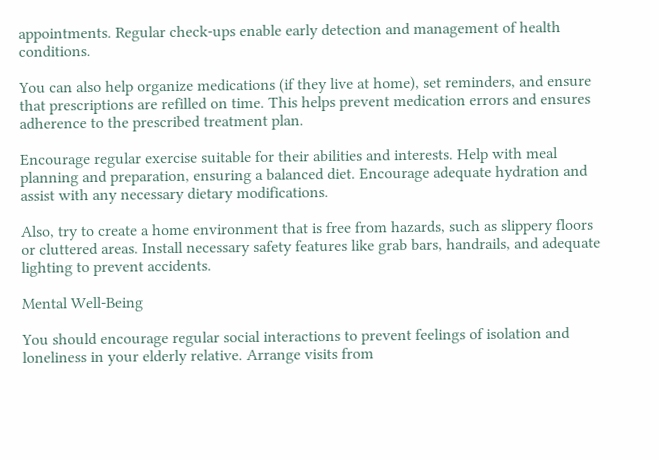appointments. Regular check-ups enable early detection and management of health conditions.

You can also help organize medications (if they live at home), set reminders, and ensure that prescriptions are refilled on time. This helps prevent medication errors and ensures adherence to the prescribed treatment plan.

Encourage regular exercise suitable for their abilities and interests. Help with meal planning and preparation, ensuring a balanced diet. Encourage adequate hydration and assist with any necessary dietary modifications.

Also, try to create a home environment that is free from hazards, such as slippery floors or cluttered areas. Install necessary safety features like grab bars, handrails, and adequate lighting to prevent accidents.

Mental Well-Being

You should encourage regular social interactions to prevent feelings of isolation and loneliness in your elderly relative. Arrange visits from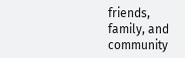friends, family, and community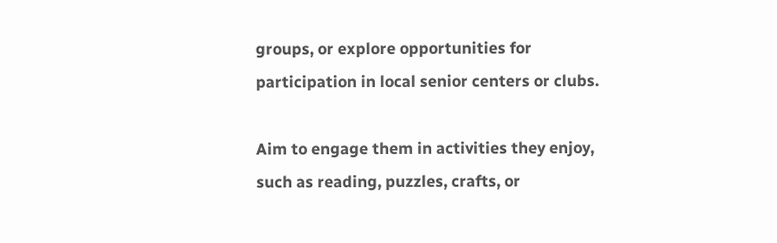groups, or explore opportunities for participation in local senior centers or clubs.

Aim to engage them in activities they enjoy, such as reading, puzzles, crafts, or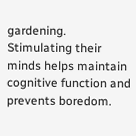gardening. Stimulating their minds helps maintain cognitive function and prevents boredom.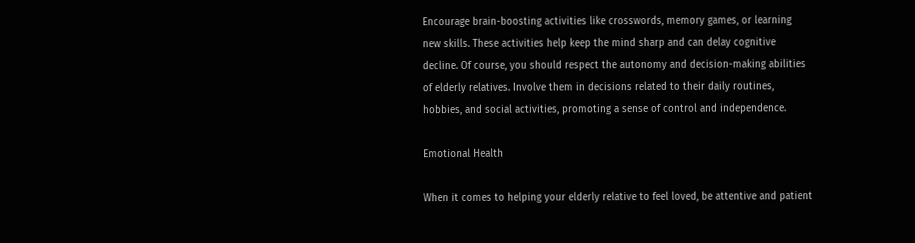Encourage brain-boosting activities like crosswords, memory games, or learning new skills. These activities help keep the mind sharp and can delay cognitive decline. Of course, you should respect the autonomy and decision-making abilities of elderly relatives. Involve them in decisions related to their daily routines, hobbies, and social activities, promoting a sense of control and independence.

Emotional Health

When it comes to helping your elderly relative to feel loved, be attentive and patient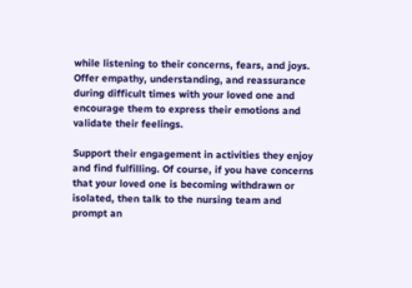while listening to their concerns, fears, and joys. Offer empathy, understanding, and reassurance during difficult times with your loved one and encourage them to express their emotions and validate their feelings.

Support their engagement in activities they enjoy and find fulfilling. Of course, if you have concerns that your loved one is becoming withdrawn or isolated, then talk to the nursing team and prompt an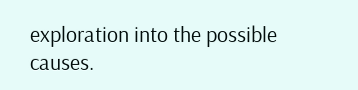exploration into the possible causes.